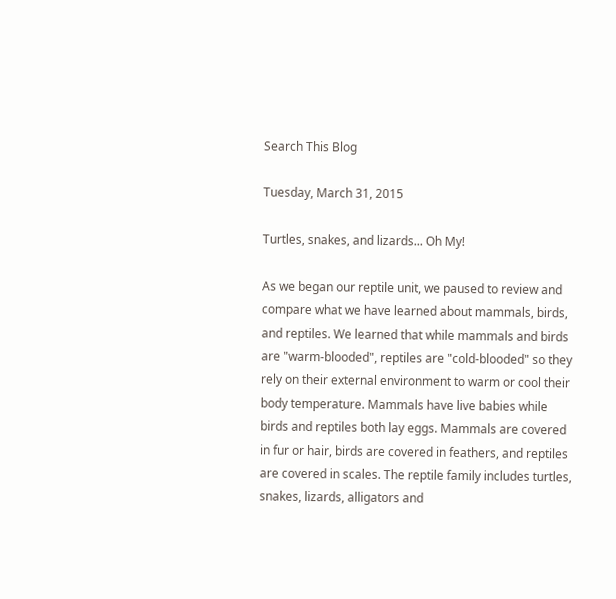Search This Blog

Tuesday, March 31, 2015

Turtles, snakes, and lizards... Oh My!

As we began our reptile unit, we paused to review and compare what we have learned about mammals, birds, and reptiles. We learned that while mammals and birds are "warm-blooded", reptiles are "cold-blooded" so they rely on their external environment to warm or cool their body temperature. Mammals have live babies while birds and reptiles both lay eggs. Mammals are covered in fur or hair, birds are covered in feathers, and reptiles are covered in scales. The reptile family includes turtles, snakes, lizards, alligators and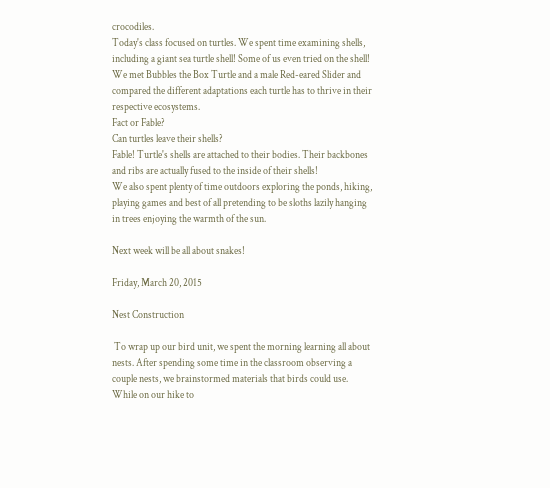crocodiles.
Today's class focused on turtles. We spent time examining shells, including a giant sea turtle shell! Some of us even tried on the shell! We met Bubbles the Box Turtle and a male Red-eared Slider and compared the different adaptations each turtle has to thrive in their respective ecosystems.
Fact or Fable?
Can turtles leave their shells?
Fable! Turtle's shells are attached to their bodies. Their backbones and ribs are actually fused to the inside of their shells!
We also spent plenty of time outdoors exploring the ponds, hiking, playing games and best of all pretending to be sloths lazily hanging in trees enjoying the warmth of the sun.

Next week will be all about snakes!

Friday, March 20, 2015

Nest Construction

 To wrap up our bird unit, we spent the morning learning all about nests. After spending some time in the classroom observing a couple nests, we brainstormed materials that birds could use. While on our hike to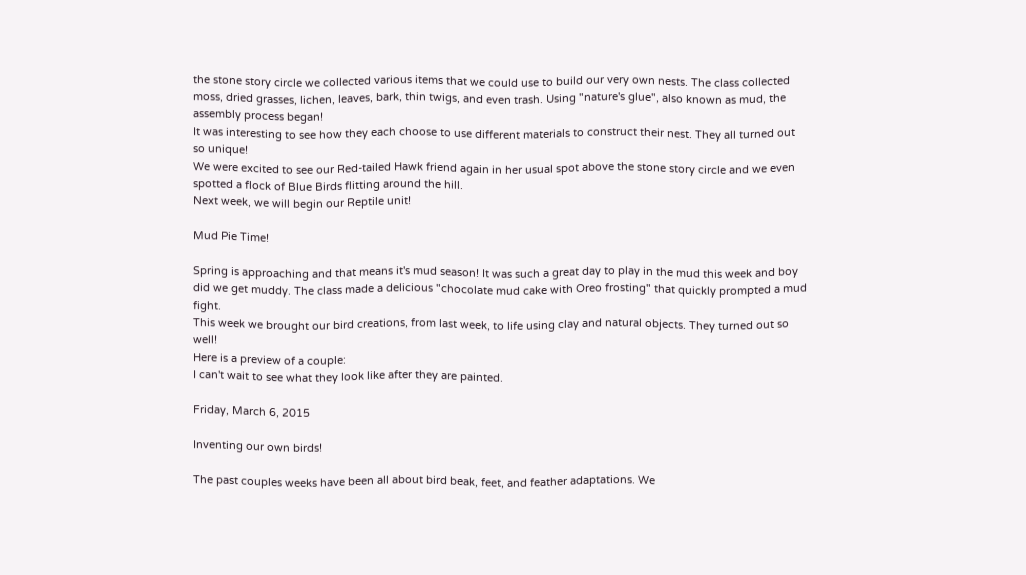the stone story circle we collected various items that we could use to build our very own nests. The class collected moss, dried grasses, lichen, leaves, bark, thin twigs, and even trash. Using "nature's glue", also known as mud, the assembly process began!
It was interesting to see how they each choose to use different materials to construct their nest. They all turned out so unique!
We were excited to see our Red-tailed Hawk friend again in her usual spot above the stone story circle and we even spotted a flock of Blue Birds flitting around the hill.
Next week, we will begin our Reptile unit!

Mud Pie Time!

Spring is approaching and that means it's mud season! It was such a great day to play in the mud this week and boy did we get muddy. The class made a delicious "chocolate mud cake with Oreo frosting" that quickly prompted a mud fight.
This week we brought our bird creations, from last week, to life using clay and natural objects. They turned out so well!
Here is a preview of a couple:
I can't wait to see what they look like after they are painted.

Friday, March 6, 2015

Inventing our own birds!

The past couples weeks have been all about bird beak, feet, and feather adaptations. We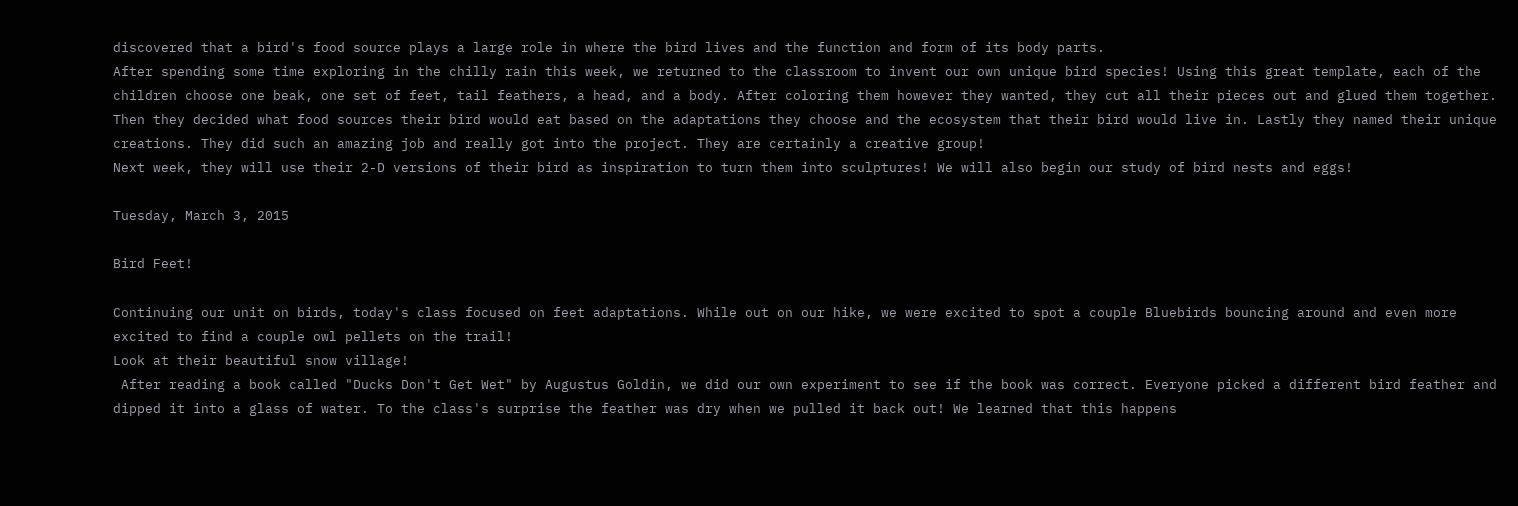discovered that a bird's food source plays a large role in where the bird lives and the function and form of its body parts.
After spending some time exploring in the chilly rain this week, we returned to the classroom to invent our own unique bird species! Using this great template, each of the children choose one beak, one set of feet, tail feathers, a head, and a body. After coloring them however they wanted, they cut all their pieces out and glued them together. Then they decided what food sources their bird would eat based on the adaptations they choose and the ecosystem that their bird would live in. Lastly they named their unique creations. They did such an amazing job and really got into the project. They are certainly a creative group!
Next week, they will use their 2-D versions of their bird as inspiration to turn them into sculptures! We will also begin our study of bird nests and eggs!

Tuesday, March 3, 2015

Bird Feet!

Continuing our unit on birds, today's class focused on feet adaptations. While out on our hike, we were excited to spot a couple Bluebirds bouncing around and even more excited to find a couple owl pellets on the trail!
Look at their beautiful snow village!
 After reading a book called "Ducks Don't Get Wet" by Augustus Goldin, we did our own experiment to see if the book was correct. Everyone picked a different bird feather and dipped it into a glass of water. To the class's surprise the feather was dry when we pulled it back out! We learned that this happens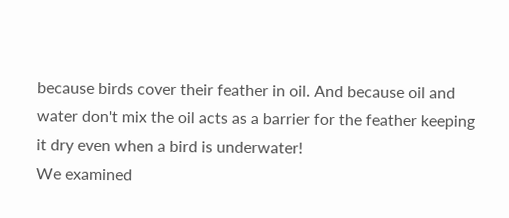because birds cover their feather in oil. And because oil and water don't mix the oil acts as a barrier for the feather keeping it dry even when a bird is underwater!
We examined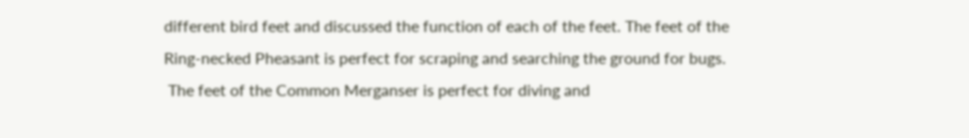different bird feet and discussed the function of each of the feet. The feet of the Ring-necked Pheasant is perfect for scraping and searching the ground for bugs.
 The feet of the Common Merganser is perfect for diving and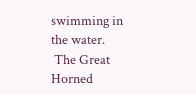swimming in the water.
 The Great Horned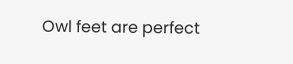Owl feet are perfect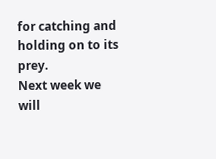for catching and holding on to its prey.
Next week we will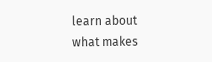learn about what makes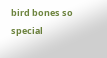bird bones so special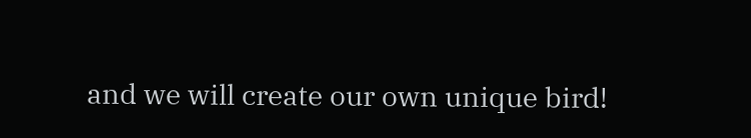and we will create our own unique bird!